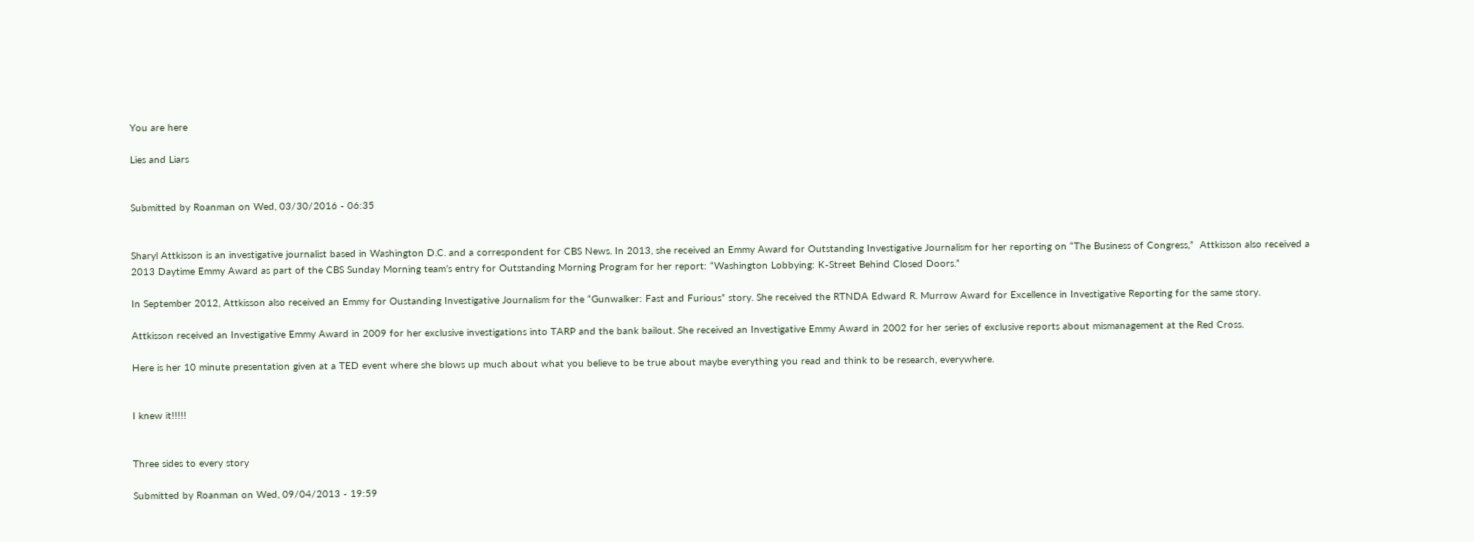You are here

Lies and Liars


Submitted by Roanman on Wed, 03/30/2016 - 06:35


Sharyl Attkisson is an investigative journalist based in Washington D.C. and a correspondent for CBS News. In 2013, she received an Emmy Award for Outstanding Investigative Journalism for her reporting on “The Business of Congress,”  Attkisson also received a 2013 Daytime Emmy Award as part of the CBS Sunday Morning team’s entry for Outstanding Morning Program for her report: “Washington Lobbying: K-Street Behind Closed Doors.”

In September 2012, Attkisson also received an Emmy for Oustanding Investigative Journalism for the “Gunwalker: Fast and Furious” story. She received the RTNDA Edward R. Murrow Award for Excellence in Investigative Reporting for the same story.

Attkisson received an Investigative Emmy Award in 2009 for her exclusive investigations into TARP and the bank bailout. She received an Investigative Emmy Award in 2002 for her series of exclusive reports about mismanagement at the Red Cross.

Here is her 10 minute presentation given at a TED event where she blows up much about what you believe to be true about maybe everything you read and think to be research, everywhere.


I knew it!!!!!


Three sides to every story

Submitted by Roanman on Wed, 09/04/2013 - 19:59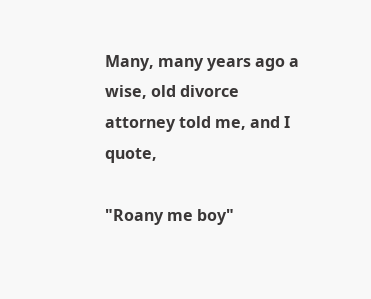Many, many years ago a wise, old divorce attorney told me, and I quote,

"Roany me boy"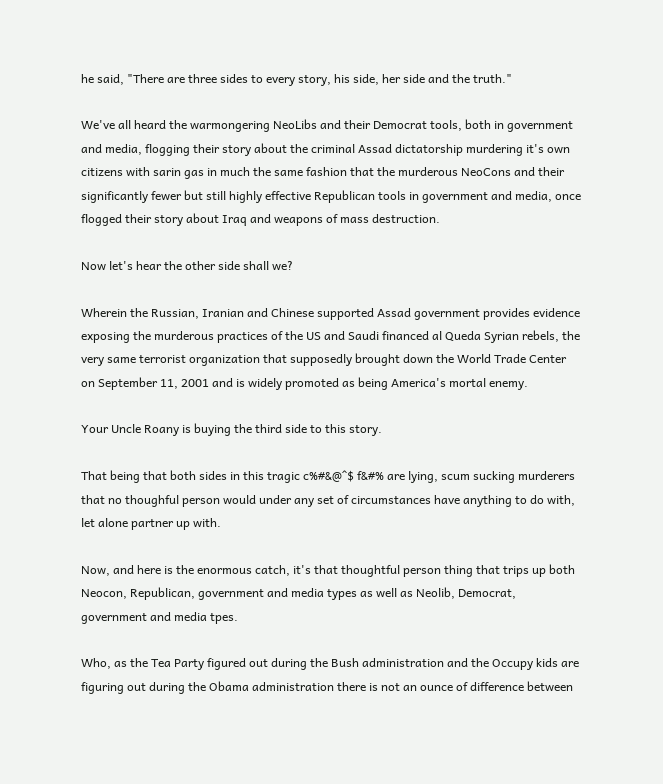he said, "There are three sides to every story, his side, her side and the truth."

We've all heard the warmongering NeoLibs and their Democrat tools, both in government and media, flogging their story about the criminal Assad dictatorship murdering it's own citizens with sarin gas in much the same fashion that the murderous NeoCons and their significantly fewer but still highly effective Republican tools in government and media, once flogged their story about Iraq and weapons of mass destruction.

Now let's hear the other side shall we?

Wherein the Russian, Iranian and Chinese supported Assad government provides evidence exposing the murderous practices of the US and Saudi financed al Queda Syrian rebels, the very same terrorist organization that supposedly brought down the World Trade Center on September 11, 2001 and is widely promoted as being America's mortal enemy.

Your Uncle Roany is buying the third side to this story.

That being that both sides in this tragic c%#&@^$ f&#% are lying, scum sucking murderers that no thoughful person would under any set of circumstances have anything to do with, let alone partner up with.

Now, and here is the enormous catch, it's that thoughtful person thing that trips up both Neocon, Republican, government and media types as well as Neolib, Democrat, government and media tpes.

Who, as the Tea Party figured out during the Bush administration and the Occupy kids are figuring out during the Obama administration there is not an ounce of difference between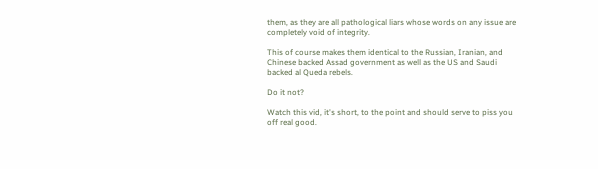them, as they are all pathological liars whose words on any issue are completely void of integrity.

This of course makes them identical to the Russian, Iranian, and Chinese backed Assad government as well as the US and Saudi backed al Queda rebels.

Do it not?

Watch this vid, it's short, to the point and should serve to piss you off real good.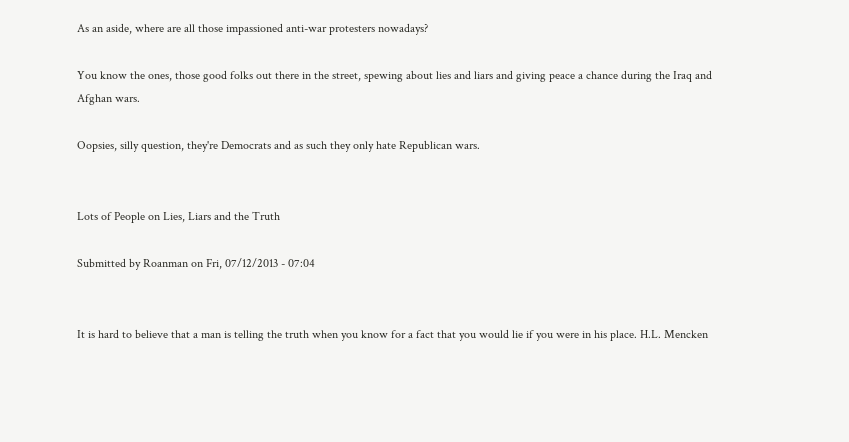As an aside, where are all those impassioned anti-war protesters nowadays?

You know the ones, those good folks out there in the street, spewing about lies and liars and giving peace a chance during the Iraq and Afghan wars.

Oopsies, silly question, they're Democrats and as such they only hate Republican wars.


Lots of People on Lies, Liars and the Truth

Submitted by Roanman on Fri, 07/12/2013 - 07:04


It is hard to believe that a man is telling the truth when you know for a fact that you would lie if you were in his place. H.L. Mencken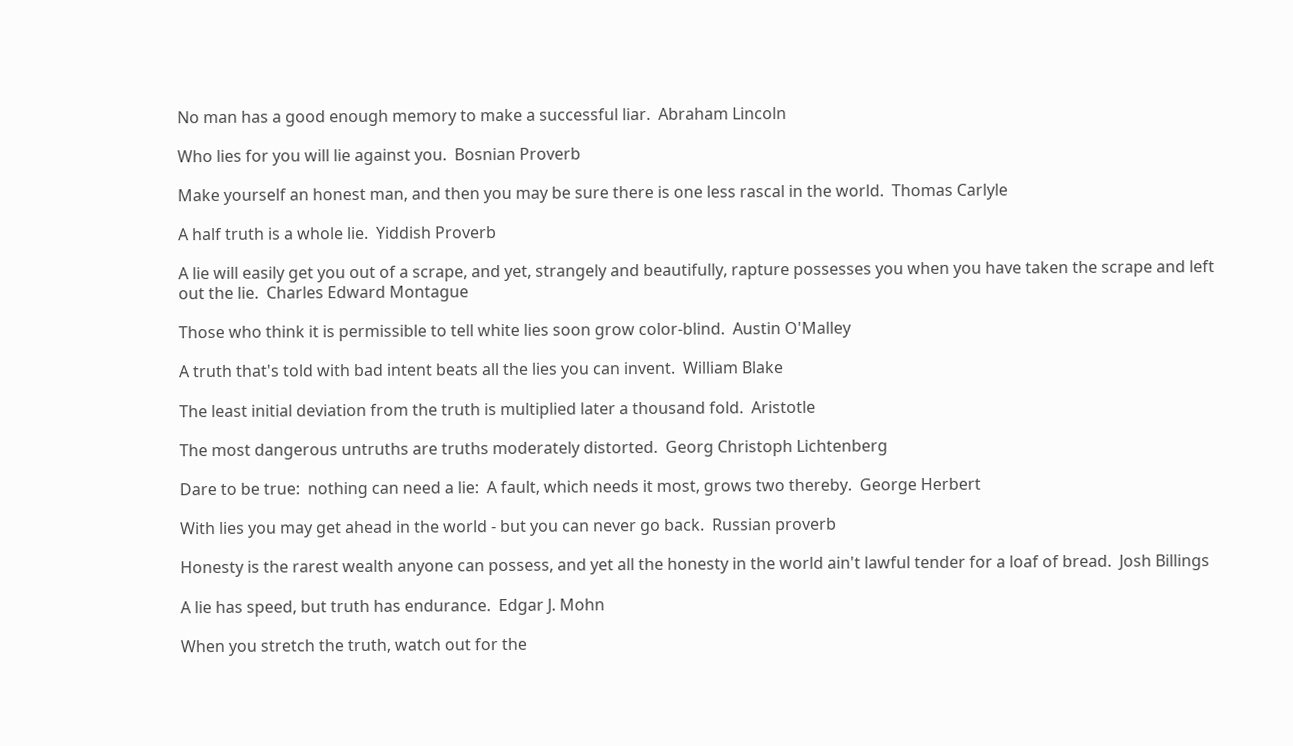No man has a good enough memory to make a successful liar.  Abraham Lincoln

Who lies for you will lie against you.  Bosnian Proverb

Make yourself an honest man, and then you may be sure there is one less rascal in the world.  Thomas Carlyle

A half truth is a whole lie.  Yiddish Proverb

A lie will easily get you out of a scrape, and yet, strangely and beautifully, rapture possesses you when you have taken the scrape and left out the lie.  Charles Edward Montague

Those who think it is permissible to tell white lies soon grow color-blind.  Austin O'Malley

A truth that's told with bad intent beats all the lies you can invent.  William Blake

The least initial deviation from the truth is multiplied later a thousand fold.  Aristotle

The most dangerous untruths are truths moderately distorted.  Georg Christoph Lichtenberg

Dare to be true:  nothing can need a lie:  A fault, which needs it most, grows two thereby.  George Herbert

With lies you may get ahead in the world - but you can never go back.  Russian proverb

Honesty is the rarest wealth anyone can possess, and yet all the honesty in the world ain't lawful tender for a loaf of bread.  Josh Billings

A lie has speed, but truth has endurance.  Edgar J. Mohn

When you stretch the truth, watch out for the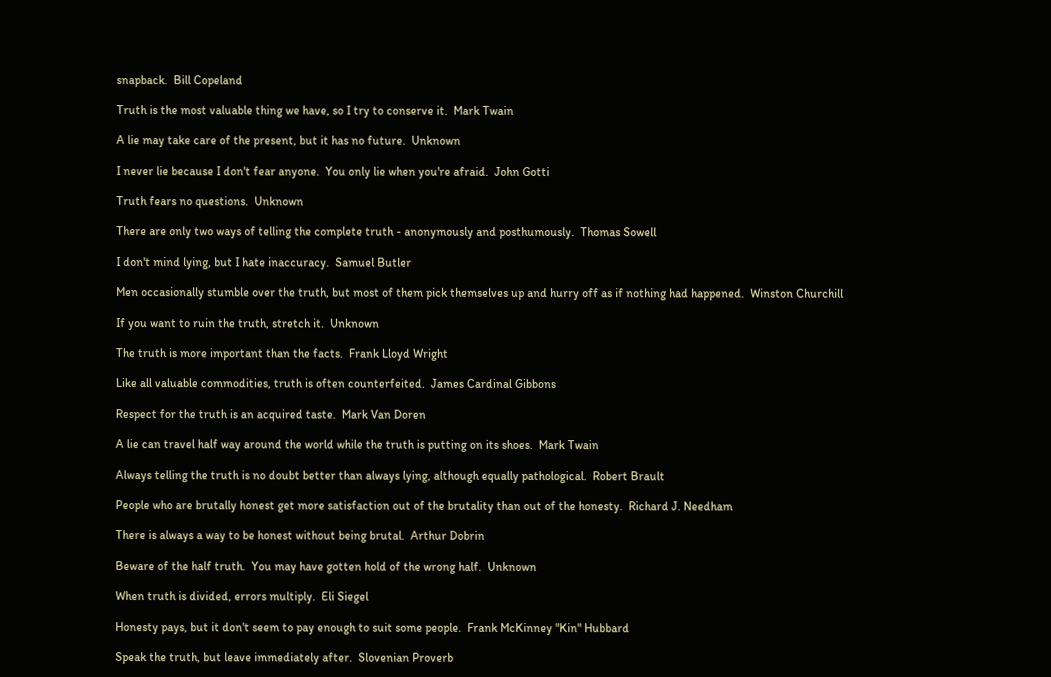snapback.  Bill Copeland

Truth is the most valuable thing we have, so I try to conserve it.  Mark Twain

A lie may take care of the present, but it has no future.  Unknown

I never lie because I don't fear anyone.  You only lie when you're afraid.  John Gotti

Truth fears no questions.  Unknown

There are only two ways of telling the complete truth - anonymously and posthumously.  Thomas Sowell

I don't mind lying, but I hate inaccuracy.  Samuel Butler

Men occasionally stumble over the truth, but most of them pick themselves up and hurry off as if nothing had happened.  Winston Churchill

If you want to ruin the truth, stretch it.  Unknown

The truth is more important than the facts.  Frank Lloyd Wright

Like all valuable commodities, truth is often counterfeited.  James Cardinal Gibbons

Respect for the truth is an acquired taste.  Mark Van Doren

A lie can travel half way around the world while the truth is putting on its shoes.  Mark Twain

Always telling the truth is no doubt better than always lying, although equally pathological.  Robert Brault

People who are brutally honest get more satisfaction out of the brutality than out of the honesty.  Richard J. Needham

There is always a way to be honest without being brutal.  Arthur Dobrin

Beware of the half truth.  You may have gotten hold of the wrong half.  Unknown

When truth is divided, errors multiply.  Eli Siegel

Honesty pays, but it don't seem to pay enough to suit some people.  Frank McKinney "Kin" Hubbard

Speak the truth, but leave immediately after.  Slovenian Proverb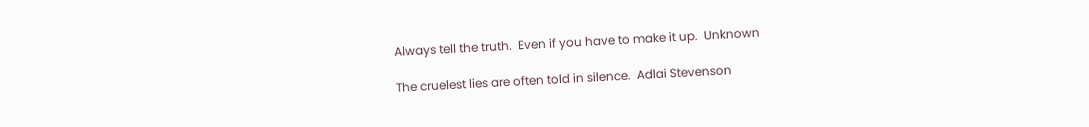Always tell the truth.  Even if you have to make it up.  Unknown

The cruelest lies are often told in silence.  Adlai Stevenson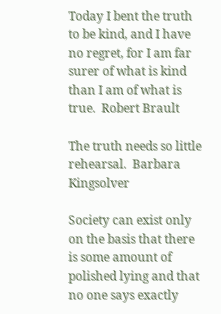Today I bent the truth to be kind, and I have no regret, for I am far surer of what is kind than I am of what is true.  Robert Brault

The truth needs so little rehearsal.  Barbara Kingsolver

Society can exist only on the basis that there is some amount of polished lying and that no one says exactly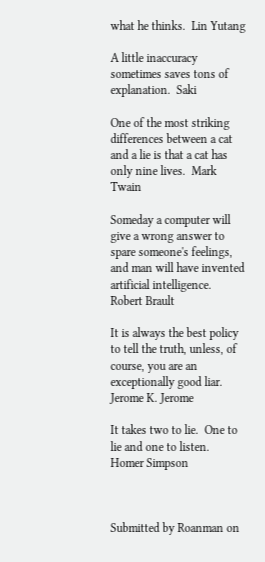what he thinks.  Lin Yutang

A little inaccuracy sometimes saves tons of explanation.  Saki

One of the most striking differences between a cat and a lie is that a cat has only nine lives.  Mark Twain

Someday a computer will give a wrong answer to spare someone's feelings, and man will have invented artificial intelligence.  Robert Brault

It is always the best policy to tell the truth, unless, of course, you are an exceptionally good liar.  Jerome K. Jerome

It takes two to lie.  One to lie and one to listen.  Homer Simpson



Submitted by Roanman on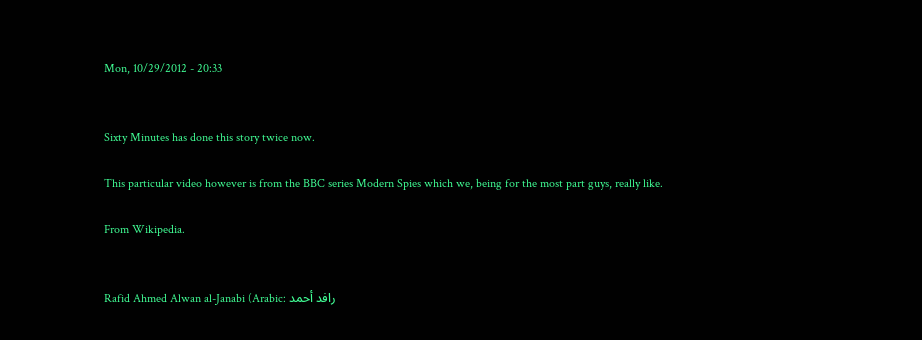Mon, 10/29/2012 - 20:33


Sixty Minutes has done this story twice now.

This particular video however is from the BBC series Modern Spies which we, being for the most part guys, really like.

From Wikipedia.


Rafid Ahmed Alwan al-Janabi (Arabic: رافد أحمد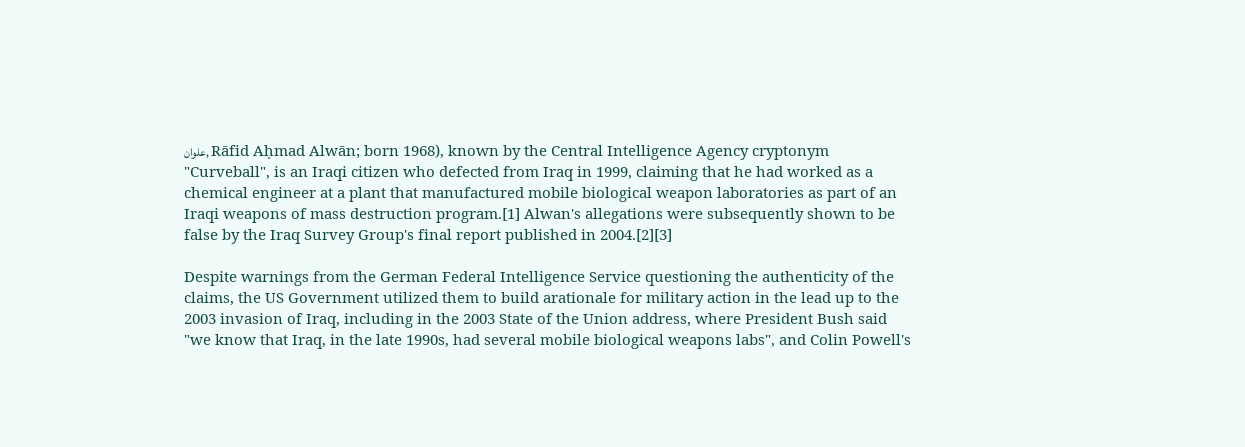علوان, Rāfid Aḥmad Alwān; born 1968), known by the Central Intelligence Agency cryptonym "Curveball", is an Iraqi citizen who defected from Iraq in 1999, claiming that he had worked as a chemical engineer at a plant that manufactured mobile biological weapon laboratories as part of an Iraqi weapons of mass destruction program.[1] Alwan's allegations were subsequently shown to be false by the Iraq Survey Group's final report published in 2004.[2][3]

Despite warnings from the German Federal Intelligence Service questioning the authenticity of the claims, the US Government utilized them to build arationale for military action in the lead up to the 2003 invasion of Iraq, including in the 2003 State of the Union address, where President Bush said "we know that Iraq, in the late 1990s, had several mobile biological weapons labs", and Colin Powell's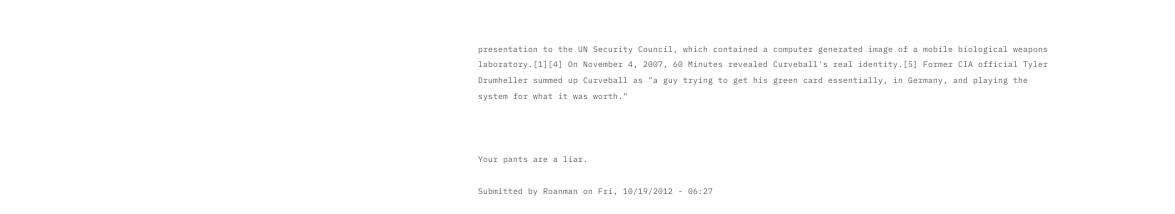presentation to the UN Security Council, which contained a computer generated image of a mobile biological weapons laboratory.[1][4] On November 4, 2007, 60 Minutes revealed Curveball's real identity.[5] Former CIA official Tyler Drumheller summed up Curveball as "a guy trying to get his green card essentially, in Germany, and playing the system for what it was worth."



Your pants are a liar.

Submitted by Roanman on Fri, 10/19/2012 - 06:27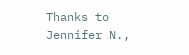Thanks to Jennifer N.,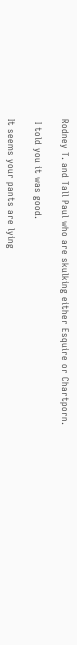Rodney T. and Tall Paul who are skulking either Esquire or Chartporn.

 I told you it was good.

It seems your pants are lying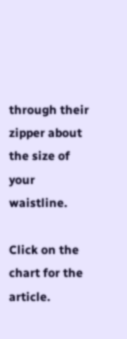through their zipper about the size of your waistline.

Click on the chart for the article.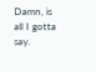Damn, is all I gotta say.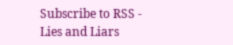Subscribe to RSS - Lies and Liars